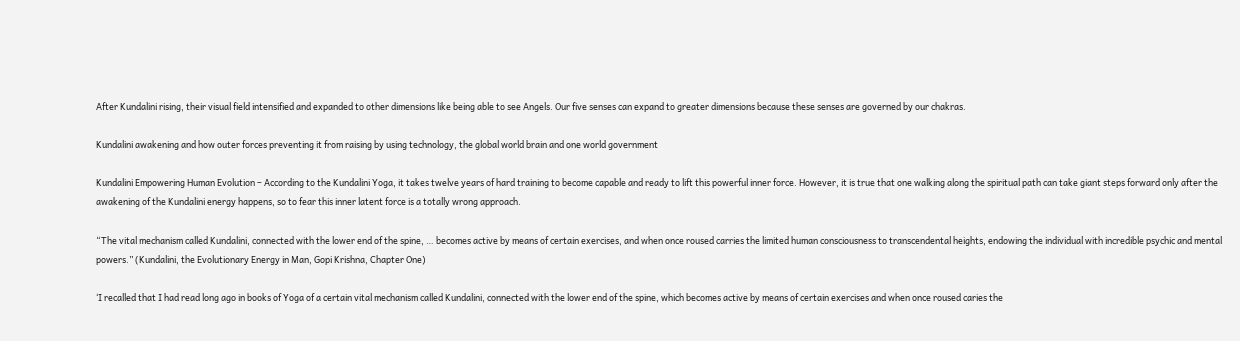After Kundalini rising, their visual field intensified and expanded to other dimensions like being able to see Angels. Our five senses can expand to greater dimensions because these senses are governed by our chakras.

Kundalini awakening and how outer forces preventing it from raising by using technology, the global world brain and one world government

Kundalini Empowering Human Evolution – According to the Kundalini Yoga, it takes twelve years of hard training to become capable and ready to lift this powerful inner force. However, it is true that one walking along the spiritual path can take giant steps forward only after the awakening of the Kundalini energy happens, so to fear this inner latent force is a totally wrong approach.

“The vital mechanism called Kundalini, connected with the lower end of the spine, … becomes active by means of certain exercises, and when once roused carries the limited human consciousness to transcendental heights, endowing the individual with incredible psychic and mental powers.” (Kundalini, the Evolutionary Energy in Man, Gopi Krishna, Chapter One)

‘I recalled that I had read long ago in books of Yoga of a certain vital mechanism called Kundalini, connected with the lower end of the spine, which becomes active by means of certain exercises and when once roused caries the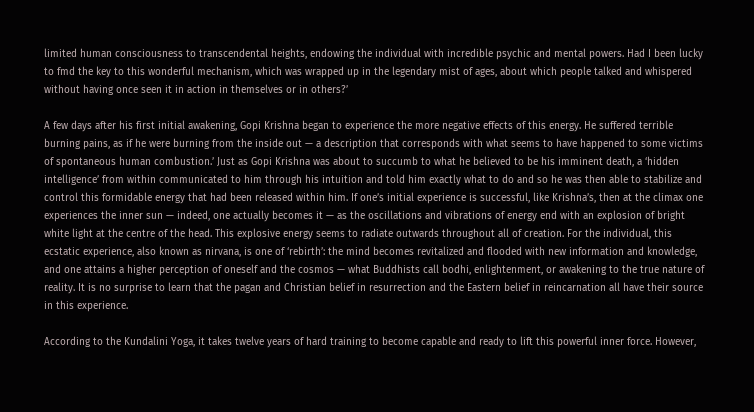limited human consciousness to transcendental heights, endowing the individual with incredible psychic and mental powers. Had I been lucky to fmd the key to this wonderful mechanism, which was wrapped up in the legendary mist of ages, about which people talked and whispered without having once seen it in action in themselves or in others?’

A few days after his first initial awakening, Gopi Krishna began to experience the more negative effects of this energy. He suffered terrible burning pains, as if he were burning from the inside out — a description that corresponds with what seems to have happened to some victims of spontaneous human combustion.’ Just as Gopi Krishna was about to succumb to what he believed to be his imminent death, a ‘hidden intelligence’ from within communicated to him through his intuition and told him exactly what to do and so he was then able to stabilize and control this formidable energy that had been released within him. If one’s initial experience is successful, like Krishna’s, then at the climax one experiences the inner sun — indeed, one actually becomes it — as the oscillations and vibrations of energy end with an explosion of bright white light at the centre of the head. This explosive energy seems to radiate outwards throughout all of creation. For the individual, this ecstatic experience, also known as nirvana, is one of ‘rebirth’: the mind becomes revitalized and flooded with new information and knowledge, and one attains a higher perception of oneself and the cosmos — what Buddhists call bodhi, enlightenment, or awakening to the true nature of reality. It is no surprise to learn that the pagan and Christian belief in resurrection and the Eastern belief in reincarnation all have their source in this experience.

According to the Kundalini Yoga, it takes twelve years of hard training to become capable and ready to lift this powerful inner force. However,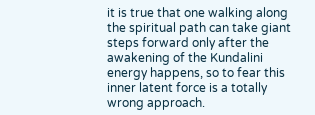it is true that one walking along the spiritual path can take giant steps forward only after the awakening of the Kundalini energy happens, so to fear this inner latent force is a totally wrong approach.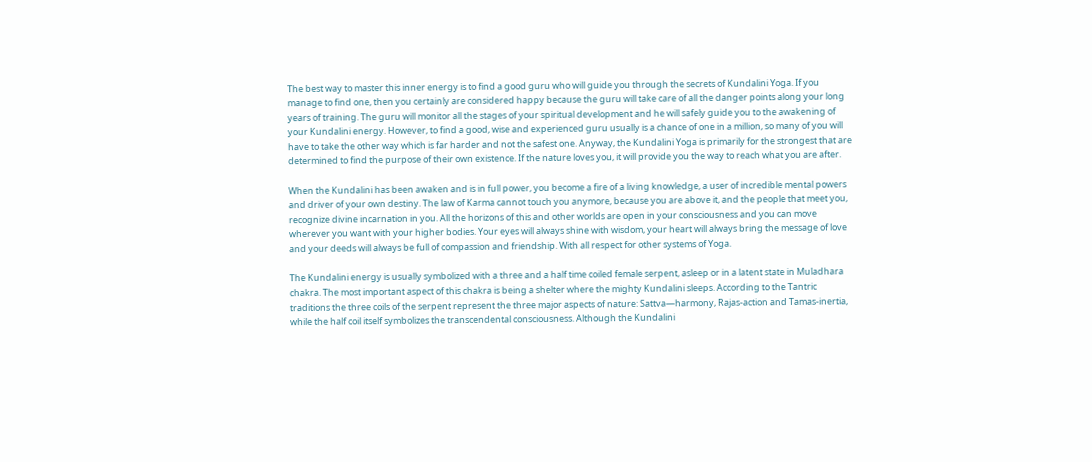The best way to master this inner energy is to find a good guru who will guide you through the secrets of Kundalini Yoga. If you manage to find one, then you certainly are considered happy because the guru will take care of all the danger points along your long years of training. The guru will monitor all the stages of your spiritual development and he will safely guide you to the awakening of your Kundalini energy. However, to find a good, wise and experienced guru usually is a chance of one in a million, so many of you will have to take the other way which is far harder and not the safest one. Anyway, the Kundalini Yoga is primarily for the strongest that are determined to find the purpose of their own existence. If the nature loves you, it will provide you the way to reach what you are after.

When the Kundalini has been awaken and is in full power, you become a fire of a living knowledge, a user of incredible mental powers and driver of your own destiny. The law of Karma cannot touch you anymore, because you are above it, and the people that meet you, recognize divine incarnation in you. All the horizons of this and other worlds are open in your consciousness and you can move wherever you want with your higher bodies. Your eyes will always shine with wisdom, your heart will always bring the message of love and your deeds will always be full of compassion and friendship. With all respect for other systems of Yoga.

The Kundalini energy is usually symbolized with a three and a half time coiled female serpent, asleep or in a latent state in Muladhara chakra. The most important aspect of this chakra is being a shelter where the mighty Kundalini sleeps. According to the Tantric traditions the three coils of the serpent represent the three major aspects of nature: Sattva—harmony, Rajas-action and Tamas-inertia, while the half coil itself symbolizes the transcendental consciousness. Although the Kundalini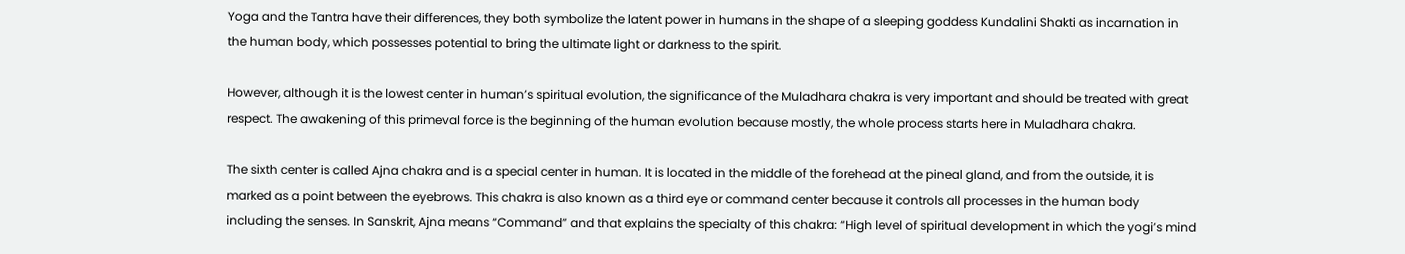Yoga and the Tantra have their differences, they both symbolize the latent power in humans in the shape of a sleeping goddess Kundalini Shakti as incarnation in the human body, which possesses potential to bring the ultimate light or darkness to the spirit.

However, although it is the lowest center in human’s spiritual evolution, the significance of the Muladhara chakra is very important and should be treated with great respect. The awakening of this primeval force is the beginning of the human evolution because mostly, the whole process starts here in Muladhara chakra.

The sixth center is called Ajna chakra and is a special center in human. It is located in the middle of the forehead at the pineal gland, and from the outside, it is marked as a point between the eyebrows. This chakra is also known as a third eye or command center because it controls all processes in the human body including the senses. In Sanskrit, Ajna means “Command” and that explains the specialty of this chakra: “High level of spiritual development in which the yogi’s mind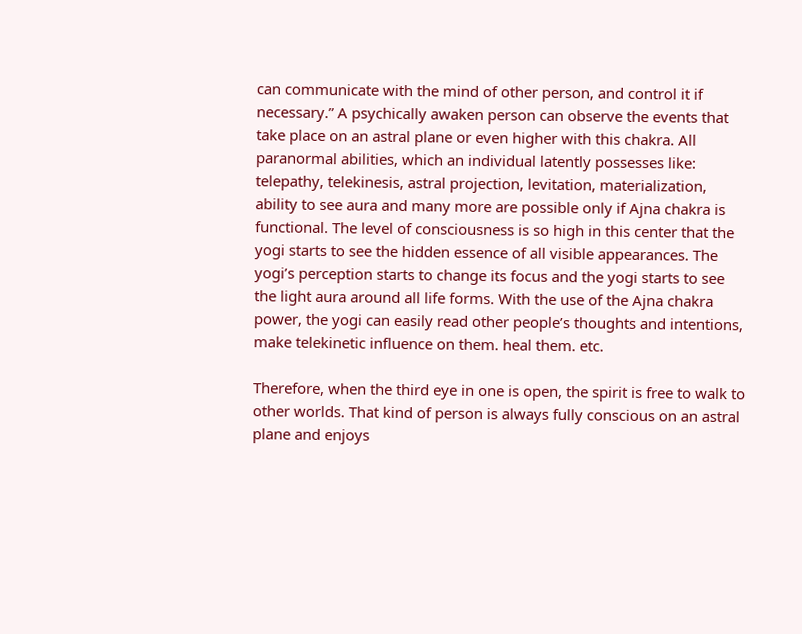can communicate with the mind of other person, and control it if necessary.” A psychically awaken person can observe the events that take place on an astral plane or even higher with this chakra. All paranormal abilities, which an individual latently possesses like: telepathy, telekinesis, astral projection, levitation, materialization, ability to see aura and many more are possible only if Ajna chakra is functional. The level of consciousness is so high in this center that the yogi starts to see the hidden essence of all visible appearances. The yogi’s perception starts to change its focus and the yogi starts to see the light aura around all life forms. With the use of the Ajna chakra power, the yogi can easily read other people’s thoughts and intentions, make telekinetic influence on them. heal them. etc.

Therefore, when the third eye in one is open, the spirit is free to walk to other worlds. That kind of person is always fully conscious on an astral plane and enjoys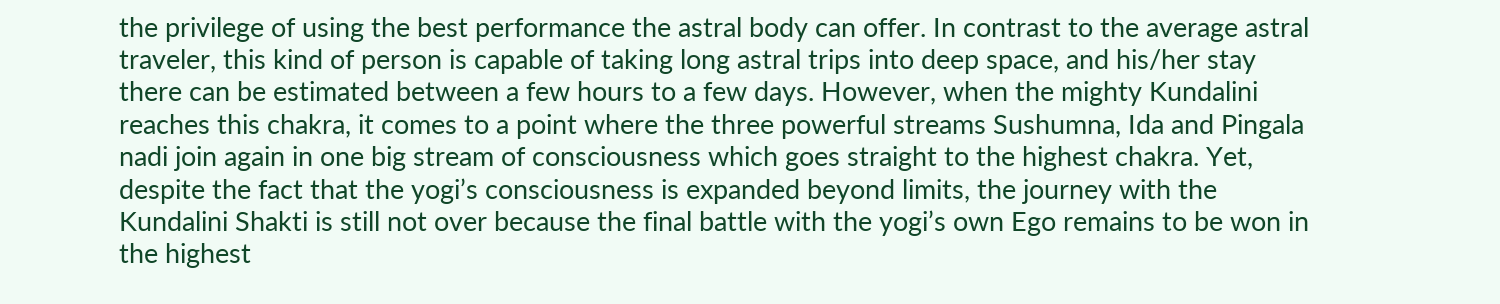the privilege of using the best performance the astral body can offer. In contrast to the average astral traveler, this kind of person is capable of taking long astral trips into deep space, and his/her stay there can be estimated between a few hours to a few days. However, when the mighty Kundalini reaches this chakra, it comes to a point where the three powerful streams Sushumna, Ida and Pingala nadi join again in one big stream of consciousness which goes straight to the highest chakra. Yet, despite the fact that the yogi’s consciousness is expanded beyond limits, the journey with the Kundalini Shakti is still not over because the final battle with the yogi’s own Ego remains to be won in the highest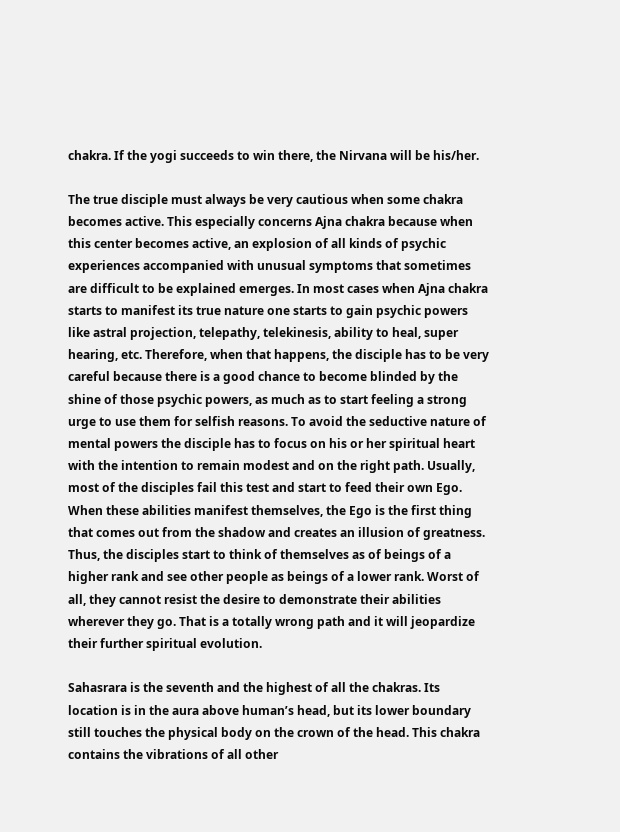chakra. If the yogi succeeds to win there, the Nirvana will be his/her.

The true disciple must always be very cautious when some chakra becomes active. This especially concerns Ajna chakra because when this center becomes active, an explosion of all kinds of psychic experiences accompanied with unusual symptoms that sometimes are difficult to be explained emerges. In most cases when Ajna chakra starts to manifest its true nature one starts to gain psychic powers like astral projection, telepathy, telekinesis, ability to heal, super hearing, etc. Therefore, when that happens, the disciple has to be very careful because there is a good chance to become blinded by the shine of those psychic powers, as much as to start feeling a strong urge to use them for selfish reasons. To avoid the seductive nature of mental powers the disciple has to focus on his or her spiritual heart with the intention to remain modest and on the right path. Usually, most of the disciples fail this test and start to feed their own Ego. When these abilities manifest themselves, the Ego is the first thing that comes out from the shadow and creates an illusion of greatness. Thus, the disciples start to think of themselves as of beings of a higher rank and see other people as beings of a lower rank. Worst of all, they cannot resist the desire to demonstrate their abilities wherever they go. That is a totally wrong path and it will jeopardize their further spiritual evolution.

Sahasrara is the seventh and the highest of all the chakras. Its location is in the aura above human’s head, but its lower boundary still touches the physical body on the crown of the head. This chakra contains the vibrations of all other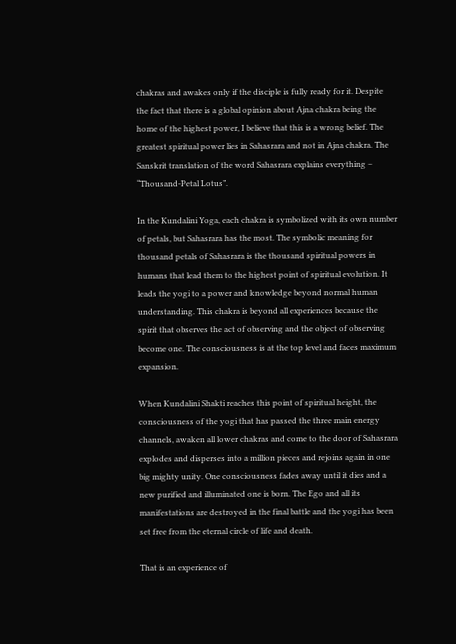chakras and awakes only if the disciple is fully ready for it. Despite the fact that there is a global opinion about Ajna chakra being the home of the highest power, I believe that this is a wrong belief. The greatest spiritual power lies in Sahasrara and not in Ajna chakra. The Sanskrit translation of the word Sahasrara explains everything – “Thousand-Petal Lotus”.

In the Kundalini Yoga, each chakra is symbolized with its own number of petals, but Sahasrara has the most. The symbolic meaning for thousand petals of Sahasrara is the thousand spiritual powers in humans that lead them to the highest point of spiritual evolution. It leads the yogi to a power and knowledge beyond normal human understanding. This chakra is beyond all experiences because the spirit that observes the act of observing and the object of observing become one. The consciousness is at the top level and faces maximum expansion.

When Kundalini Shakti reaches this point of spiritual height, the consciousness of the yogi that has passed the three main energy channels, awaken all lower chakras and come to the door of Sahasrara explodes and disperses into a million pieces and rejoins again in one big mighty unity. One consciousness fades away until it dies and a new purified and illuminated one is born. The Ego and all its manifestations are destroyed in the final battle and the yogi has been set free from the eternal circle of life and death.

That is an experience of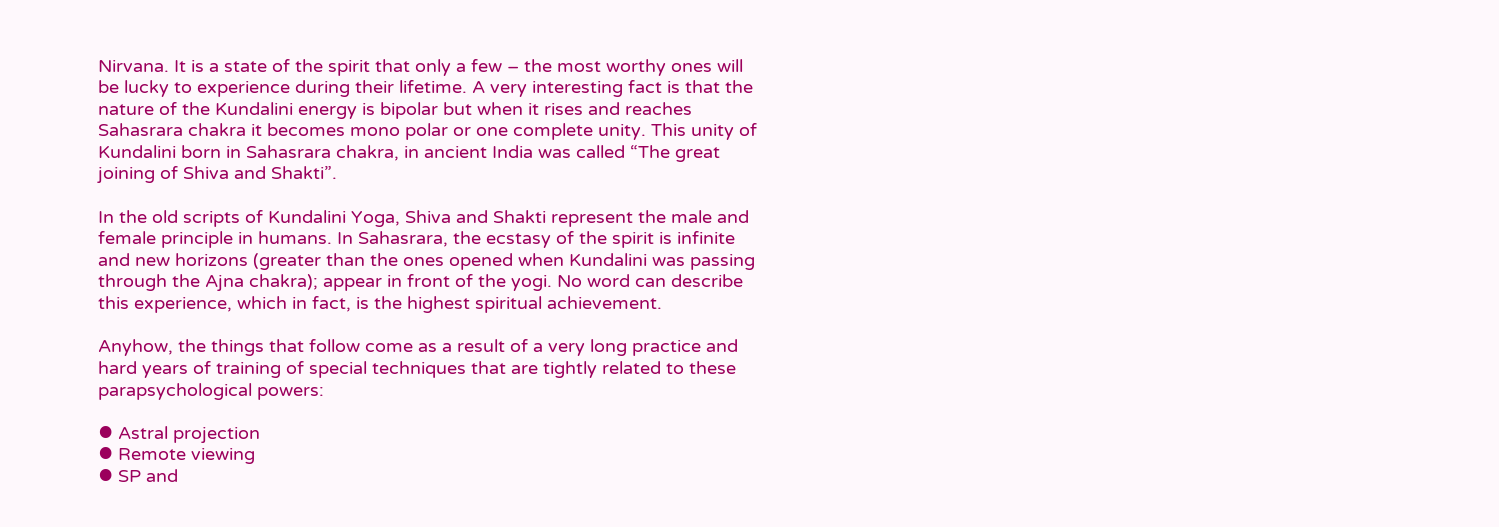Nirvana. It is a state of the spirit that only a few – the most worthy ones will be lucky to experience during their lifetime. A very interesting fact is that the nature of the Kundalini energy is bipolar but when it rises and reaches Sahasrara chakra it becomes mono polar or one complete unity. This unity of Kundalini born in Sahasrara chakra, in ancient India was called “The great joining of Shiva and Shakti”.

In the old scripts of Kundalini Yoga, Shiva and Shakti represent the male and female principle in humans. In Sahasrara, the ecstasy of the spirit is infinite and new horizons (greater than the ones opened when Kundalini was passing through the Ajna chakra); appear in front of the yogi. No word can describe this experience, which in fact, is the highest spiritual achievement.

Anyhow, the things that follow come as a result of a very long practice and hard years of training of special techniques that are tightly related to these parapsychological powers:

⦁ Astral projection
⦁ Remote viewing
⦁ SP and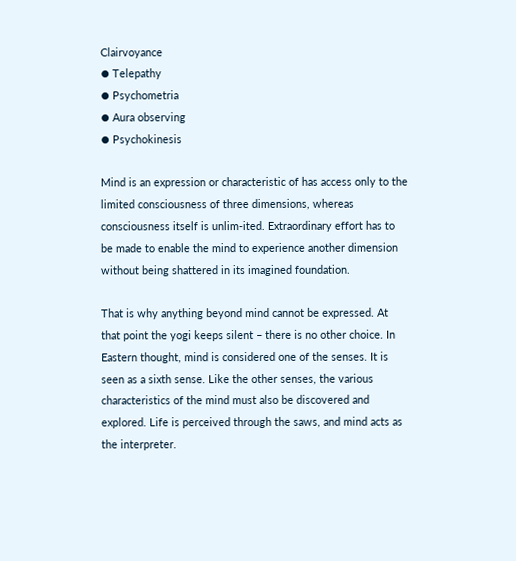Clairvoyance
⦁ Telepathy
⦁ Psychometria
⦁ Aura observing
⦁ Psychokinesis

Mind is an expression or characteristic of has access only to the limited consciousness of three dimensions, whereas consciousness itself is unlim-ited. Extraordinary effort has to be made to enable the mind to experience another dimension without being shattered in its imagined foundation.

That is why anything beyond mind cannot be expressed. At that point the yogi keeps silent – there is no other choice. In Eastern thought, mind is considered one of the senses. It is seen as a sixth sense. Like the other senses, the various characteristics of the mind must also be discovered and explored. Life is perceived through the saws, and mind acts as the interpreter.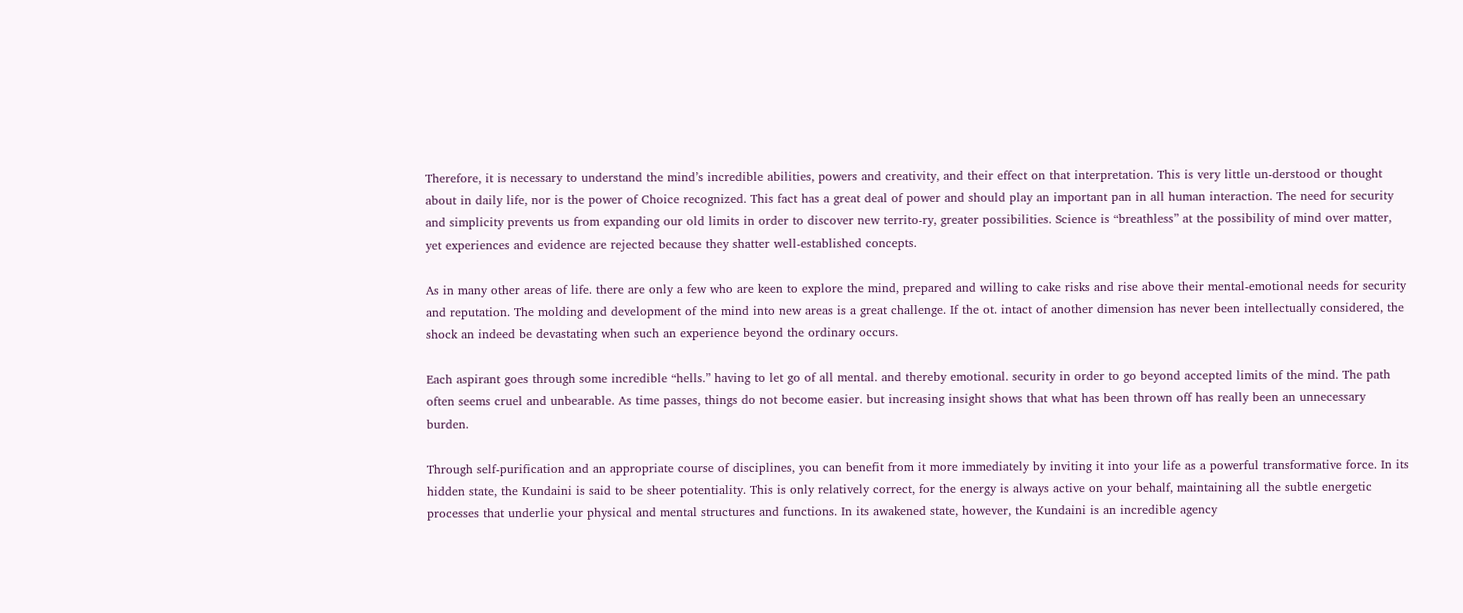Therefore, it is necessary to understand the mind’s incredible abilities, powers and creativity, and their effect on that interpretation. This is very little un-derstood or thought about in daily life, nor is the power of Choice recognized. This fact has a great deal of power and should play an important pan in all human interaction. The need for security and simplicity prevents us from expanding our old limits in order to discover new territo-ry, greater possibilities. Science is “breathless” at the possibility of mind over matter, yet experiences and evidence are rejected because they shatter well-established concepts.

As in many other areas of life. there are only a few who are keen to explore the mind, prepared and willing to cake risks and rise above their mental-emotional needs for security and reputation. The molding and development of the mind into new areas is a great challenge. If the ot. intact of another dimension has never been intellectually considered, the shock an indeed be devastating when such an experience beyond the ordinary occurs.

Each aspirant goes through some incredible “hells.” having to let go of all mental. and thereby emotional. security in order to go beyond accepted limits of the mind. The path often seems cruel and unbearable. As time passes, things do not become easier. but increasing insight shows that what has been thrown off has really been an unnecessary burden.

Through self-purification and an appropriate course of disciplines, you can benefit from it more immediately by inviting it into your life as a powerful transformative force. In its hidden state, the Kundaini is said to be sheer potentiality. This is only relatively correct, for the energy is always active on your behalf, maintaining all the subtle energetic processes that underlie your physical and mental structures and functions. In its awakened state, however, the Kundaini is an incredible agency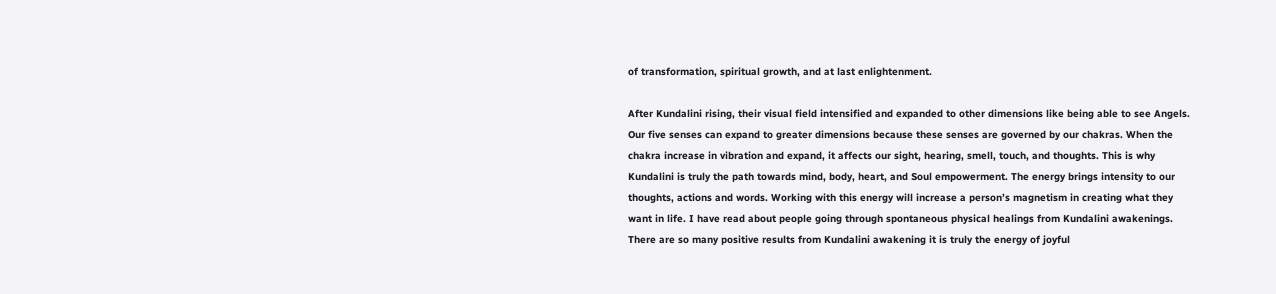of transformation, spiritual growth, and at last enlightenment.

After Kundalini rising, their visual field intensified and expanded to other dimensions like being able to see Angels. Our five senses can expand to greater dimensions because these senses are governed by our chakras. When the chakra increase in vibration and expand, it affects our sight, hearing, smell, touch, and thoughts. This is why Kundalini is truly the path towards mind, body, heart, and Soul empowerment. The energy brings intensity to our thoughts, actions and words. Working with this energy will increase a person’s magnetism in creating what they want in life. I have read about people going through spontaneous physical healings from Kundalini awakenings. There are so many positive results from Kundalini awakening it is truly the energy of joyful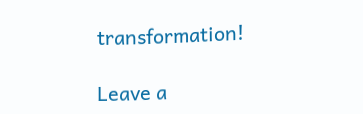transformation!

Leave a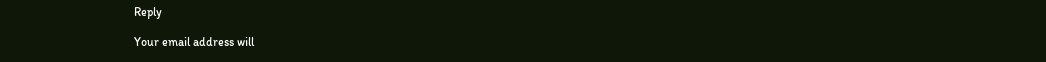Reply

Your email address will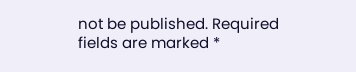not be published. Required fields are marked *